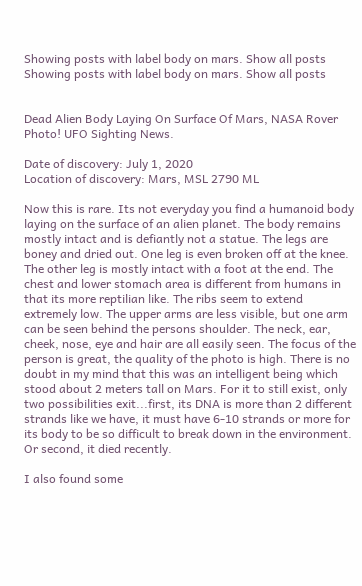Showing posts with label body on mars. Show all posts
Showing posts with label body on mars. Show all posts


Dead Alien Body Laying On Surface Of Mars, NASA Rover Photo! UFO Sighting News.

Date of discovery: July 1, 2020
Location of discovery: Mars, MSL 2790 ML

Now this is rare. Its not everyday you find a humanoid body laying on the surface of an alien planet. The body remains mostly intact and is defiantly not a statue. The legs are boney and dried out. One leg is even broken off at the knee. The other leg is mostly intact with a foot at the end. The chest and lower stomach area is different from humans in that its more reptilian like. The ribs seem to extend extremely low. The upper arms are less visible, but one arm can be seen behind the persons shoulder. The neck, ear, cheek, nose, eye and hair are all easily seen. The focus of the person is great, the quality of the photo is high. There is no doubt in my mind that this was an intelligent being which stood about 2 meters tall on Mars. For it to still exist, only two possibilities exit...first, its DNA is more than 2 different strands like we have, it must have 6-10 strands or more for its body to be so difficult to break down in the environment. Or second, it died recently.

I also found some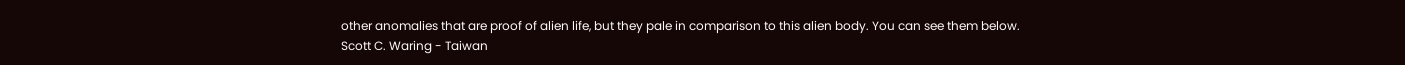other anomalies that are proof of alien life, but they pale in comparison to this alien body. You can see them below.
Scott C. Waring - Taiwan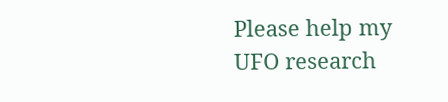Please help my UFO research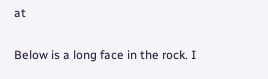at

Below is a long face in the rock. I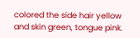colored the side hair yellow and skin green, tongue pink.